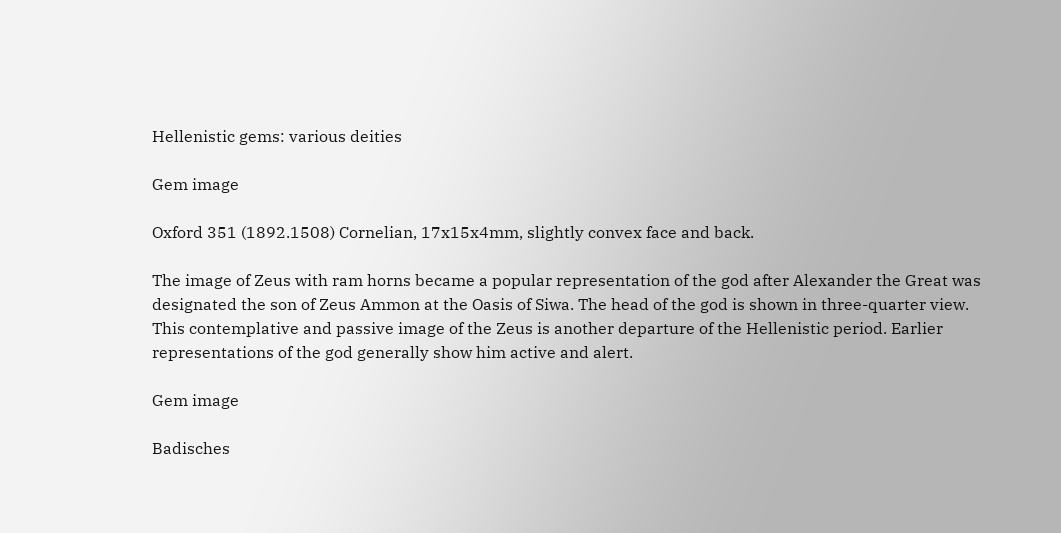Hellenistic gems: various deities

Gem image

Oxford 351 (1892.1508) Cornelian, 17x15x4mm, slightly convex face and back.

The image of Zeus with ram horns became a popular representation of the god after Alexander the Great was designated the son of Zeus Ammon at the Oasis of Siwa. The head of the god is shown in three-quarter view. This contemplative and passive image of the Zeus is another departure of the Hellenistic period. Earlier representations of the god generally show him active and alert.

Gem image

Badisches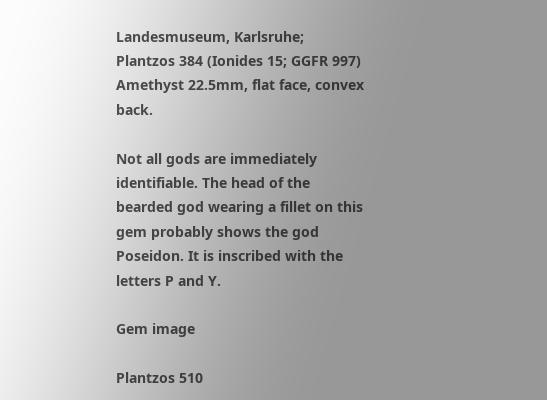Landesmuseum, Karlsruhe; Plantzos 384 (Ionides 15; GGFR 997) Amethyst 22.5mm, flat face, convex back.

Not all gods are immediately identifiable. The head of the bearded god wearing a fillet on this gem probably shows the god Poseidon. It is inscribed with the letters P and Y.

Gem image

Plantzos 510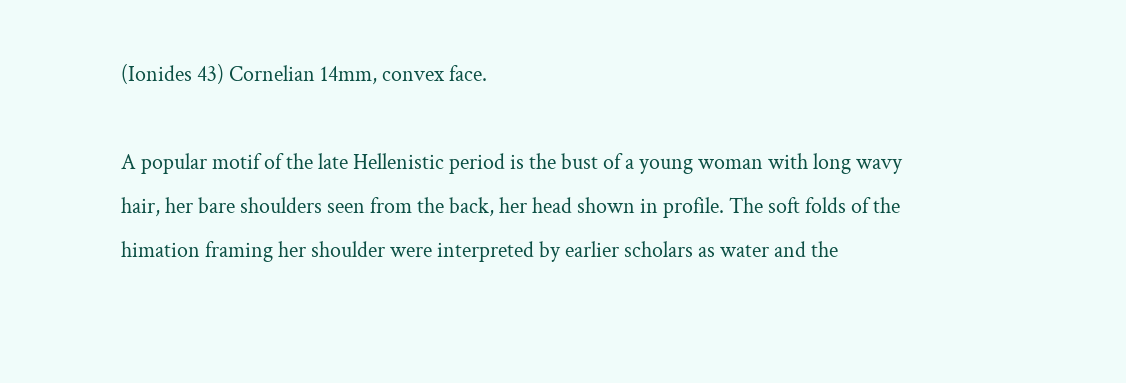(Ionides 43) Cornelian 14mm, convex face.

A popular motif of the late Hellenistic period is the bust of a young woman with long wavy hair, her bare shoulders seen from the back, her head shown in profile. The soft folds of the himation framing her shoulder were interpreted by earlier scholars as water and the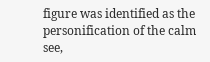figure was identified as the personification of the calm see,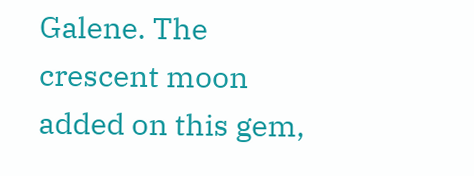Galene. The crescent moon added on this gem,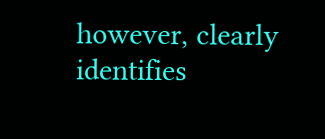however, clearly identifies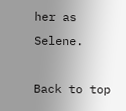her as Selene.

Back to top